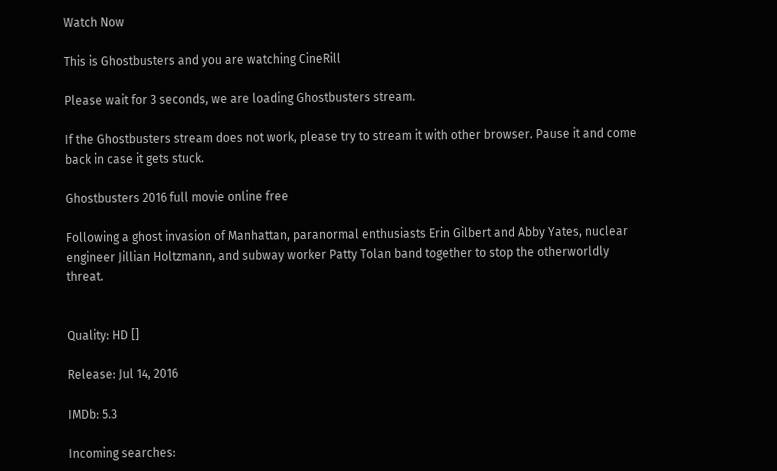Watch Now

This is Ghostbusters and you are watching CineRill

Please wait for 3 seconds, we are loading Ghostbusters stream.

If the Ghostbusters stream does not work, please try to stream it with other browser. Pause it and come back in case it gets stuck.

Ghostbusters 2016 full movie online free

Following a ghost invasion of Manhattan, paranormal enthusiasts Erin Gilbert and Abby Yates, nuclear engineer Jillian Holtzmann, and subway worker Patty Tolan band together to stop the otherworldly threat.


Quality: HD []

Release: Jul 14, 2016

IMDb: 5.3

Incoming searches: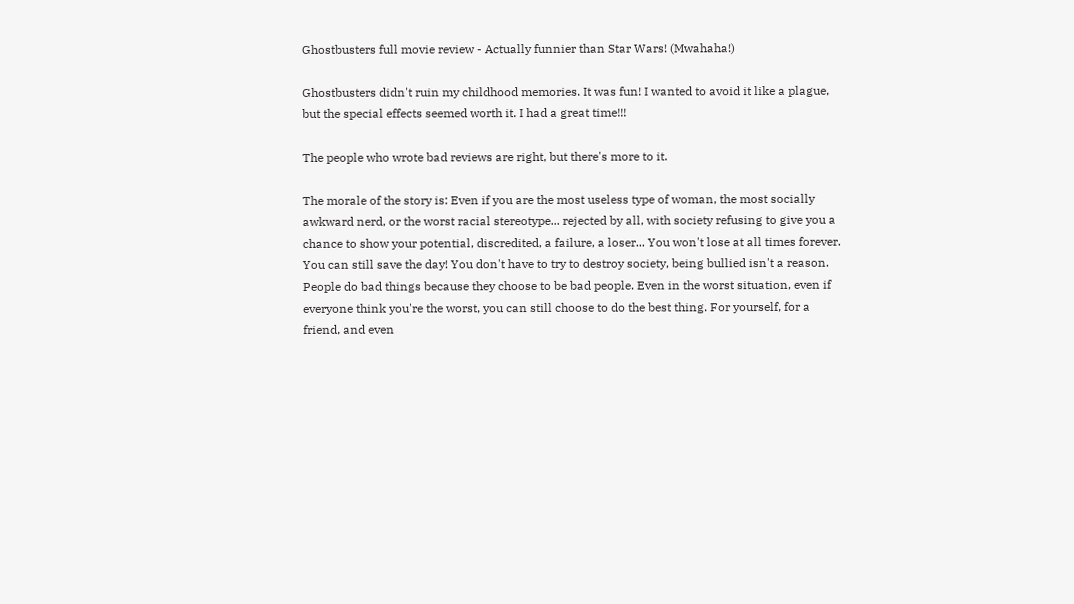Ghostbusters full movie review - Actually funnier than Star Wars! (Mwahaha!)

Ghostbusters didn't ruin my childhood memories. It was fun! I wanted to avoid it like a plague, but the special effects seemed worth it. I had a great time!!!

The people who wrote bad reviews are right, but there's more to it.

The morale of the story is: Even if you are the most useless type of woman, the most socially awkward nerd, or the worst racial stereotype... rejected by all, with society refusing to give you a chance to show your potential, discredited, a failure, a loser... You won't lose at all times forever. You can still save the day! You don't have to try to destroy society, being bullied isn't a reason. People do bad things because they choose to be bad people. Even in the worst situation, even if everyone think you're the worst, you can still choose to do the best thing. For yourself, for a friend, and even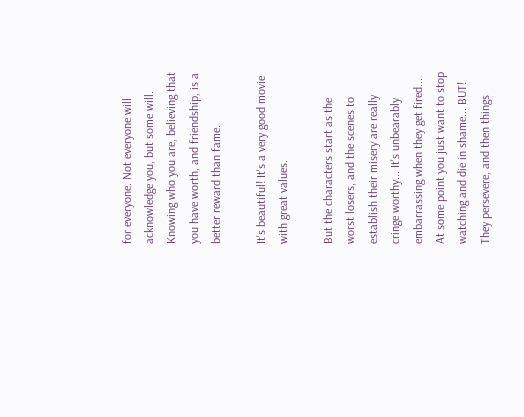for everyone. Not everyone will acknowledge you, but some will. Knowing who you are, believing that you have worth, and friendship, is a better reward than fame.

It's beautiful! It's a very good movie with great values.

But the characters start as the worst losers, and the scenes to establish their misery are really cringe worthy... It's unbearably embarrassing when they get fired... At some point you just want to stop watching and die in shame... BUT! They persevere, and then things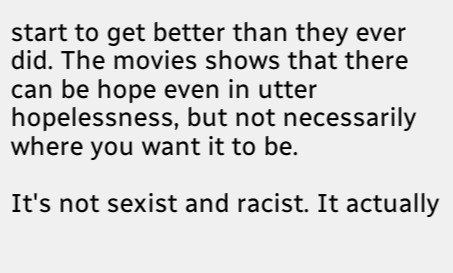start to get better than they ever did. The movies shows that there can be hope even in utter hopelessness, but not necessarily where you want it to be.

It's not sexist and racist. It actually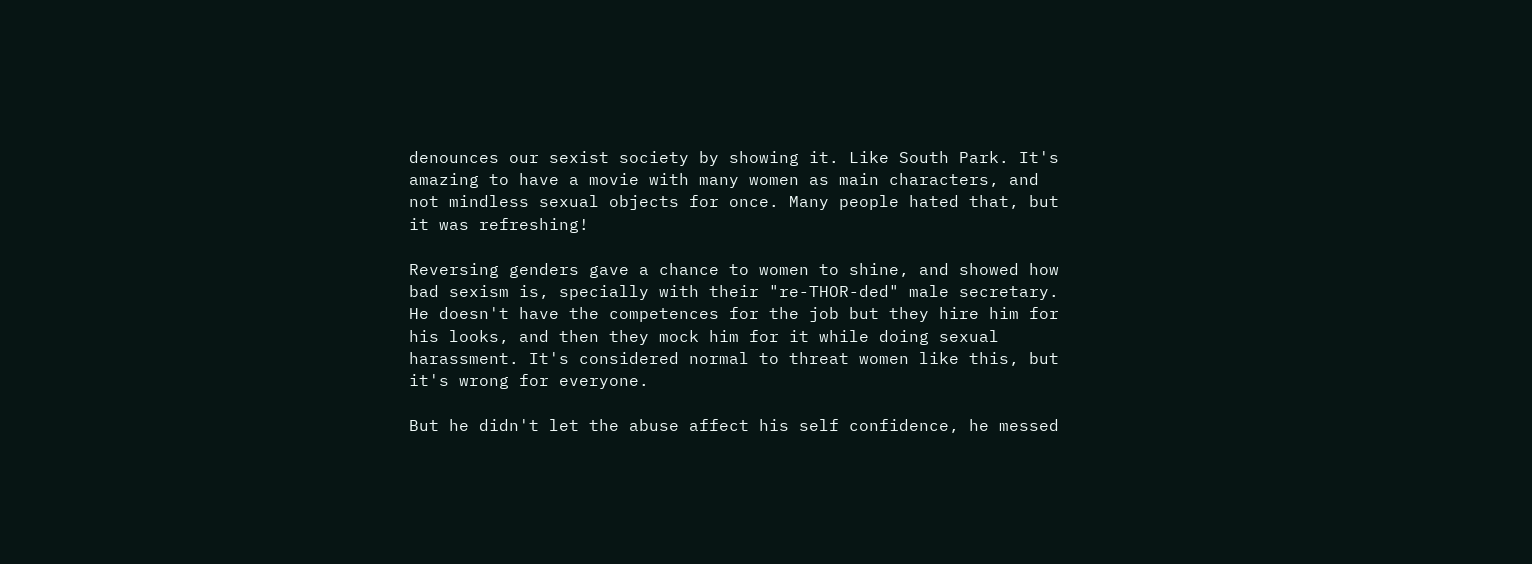denounces our sexist society by showing it. Like South Park. It's amazing to have a movie with many women as main characters, and not mindless sexual objects for once. Many people hated that, but it was refreshing!

Reversing genders gave a chance to women to shine, and showed how bad sexism is, specially with their "re-THOR-ded" male secretary. He doesn't have the competences for the job but they hire him for his looks, and then they mock him for it while doing sexual harassment. It's considered normal to threat women like this, but it's wrong for everyone.

But he didn't let the abuse affect his self confidence, he messed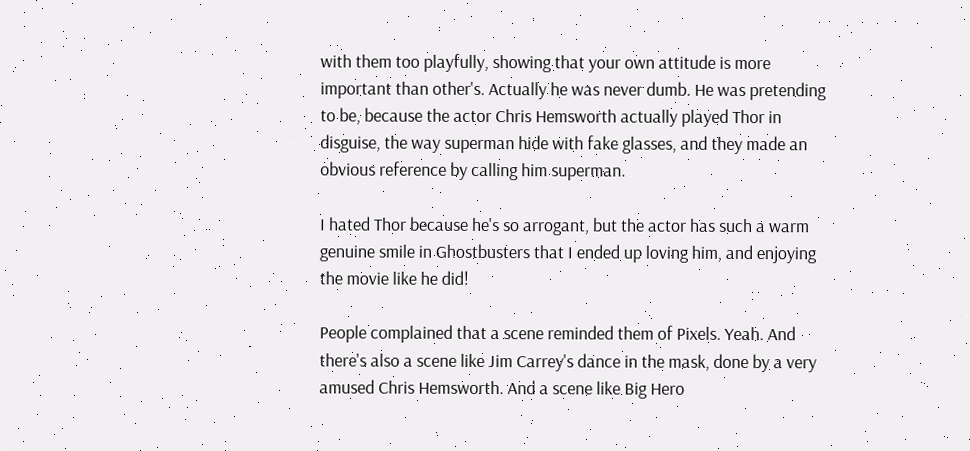with them too playfully, showing that your own attitude is more important than other's. Actually he was never dumb. He was pretending to be, because the actor Chris Hemsworth actually played Thor in disguise, the way superman hide with fake glasses, and they made an obvious reference by calling him superman.

I hated Thor because he's so arrogant, but the actor has such a warm genuine smile in Ghostbusters that I ended up loving him, and enjoying the movie like he did!

People complained that a scene reminded them of Pixels. Yeah. And there's also a scene like Jim Carrey's dance in the mask, done by a very amused Chris Hemsworth. And a scene like Big Hero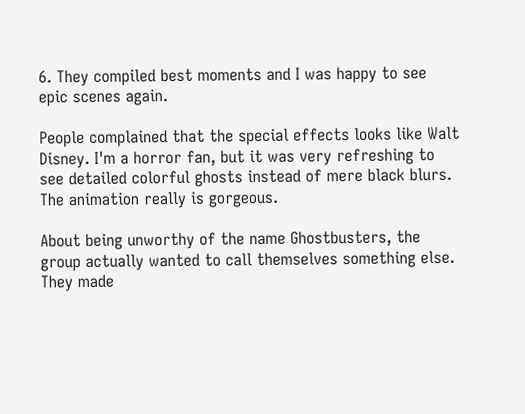6. They compiled best moments and I was happy to see epic scenes again.

People complained that the special effects looks like Walt Disney. I'm a horror fan, but it was very refreshing to see detailed colorful ghosts instead of mere black blurs. The animation really is gorgeous.

About being unworthy of the name Ghostbusters, the group actually wanted to call themselves something else. They made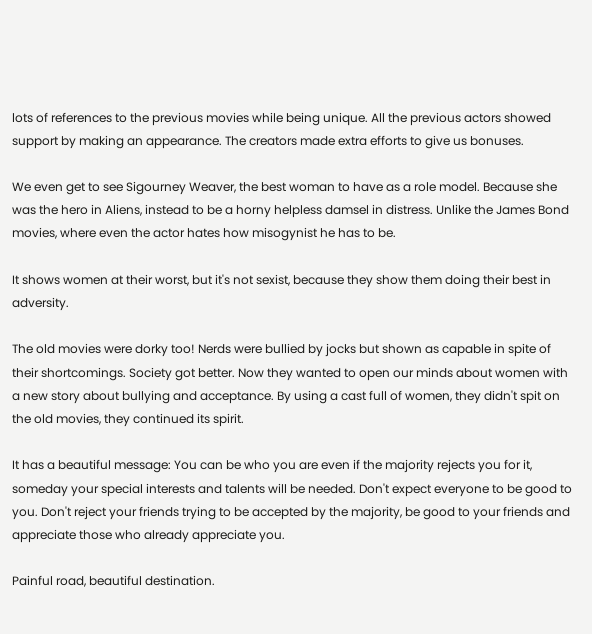lots of references to the previous movies while being unique. All the previous actors showed support by making an appearance. The creators made extra efforts to give us bonuses.

We even get to see Sigourney Weaver, the best woman to have as a role model. Because she was the hero in Aliens, instead to be a horny helpless damsel in distress. Unlike the James Bond movies, where even the actor hates how misogynist he has to be.

It shows women at their worst, but it's not sexist, because they show them doing their best in adversity.

The old movies were dorky too! Nerds were bullied by jocks but shown as capable in spite of their shortcomings. Society got better. Now they wanted to open our minds about women with a new story about bullying and acceptance. By using a cast full of women, they didn't spit on the old movies, they continued its spirit.

It has a beautiful message: You can be who you are even if the majority rejects you for it, someday your special interests and talents will be needed. Don't expect everyone to be good to you. Don't reject your friends trying to be accepted by the majority, be good to your friends and appreciate those who already appreciate you.

Painful road, beautiful destination.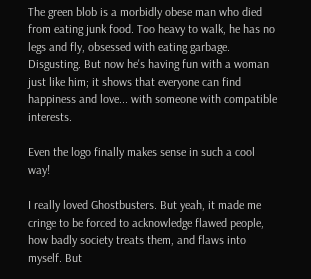The green blob is a morbidly obese man who died from eating junk food. Too heavy to walk, he has no legs and fly, obsessed with eating garbage. Disgusting. But now he's having fun with a woman just like him; it shows that everyone can find happiness and love... with someone with compatible interests.

Even the logo finally makes sense in such a cool way!

I really loved Ghostbusters. But yeah, it made me cringe to be forced to acknowledge flawed people, how badly society treats them, and flaws into myself. But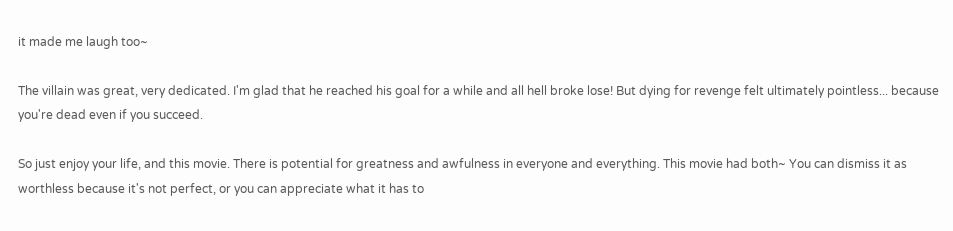it made me laugh too~

The villain was great, very dedicated. I'm glad that he reached his goal for a while and all hell broke lose! But dying for revenge felt ultimately pointless... because you're dead even if you succeed.

So just enjoy your life, and this movie. There is potential for greatness and awfulness in everyone and everything. This movie had both~ You can dismiss it as worthless because it's not perfect, or you can appreciate what it has to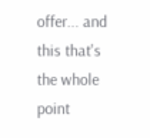offer... and this that's the whole point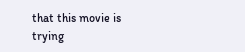that this movie is trying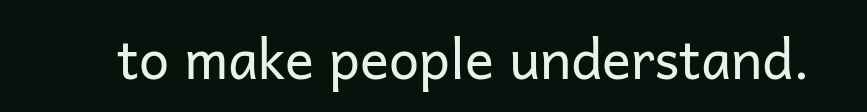to make people understand.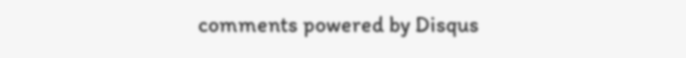comments powered by Disqus